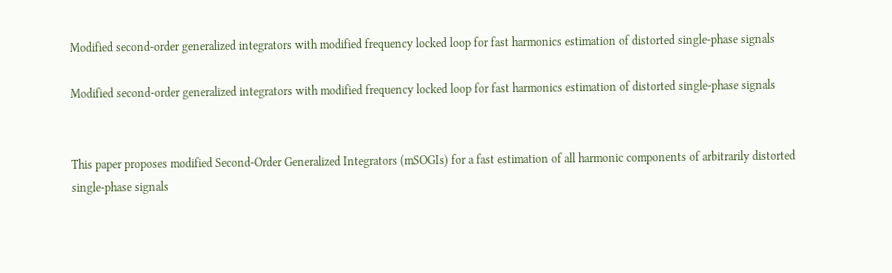Modified second-order generalized integrators with modified frequency locked loop for fast harmonics estimation of distorted single-phase signals

Modified second-order generalized integrators with modified frequency locked loop for fast harmonics estimation of distorted single-phase signals


This paper proposes modified Second-Order Generalized Integrators (mSOGIs) for a fast estimation of all harmonic components of arbitrarily distorted single-phase signals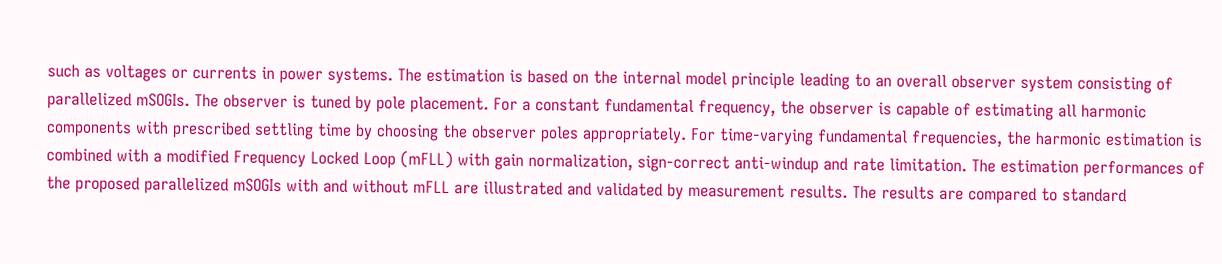such as voltages or currents in power systems. The estimation is based on the internal model principle leading to an overall observer system consisting of parallelized mSOGIs. The observer is tuned by pole placement. For a constant fundamental frequency, the observer is capable of estimating all harmonic components with prescribed settling time by choosing the observer poles appropriately. For time-varying fundamental frequencies, the harmonic estimation is combined with a modified Frequency Locked Loop (mFLL) with gain normalization, sign-correct anti-windup and rate limitation. The estimation performances of the proposed parallelized mSOGIs with and without mFLL are illustrated and validated by measurement results. The results are compared to standard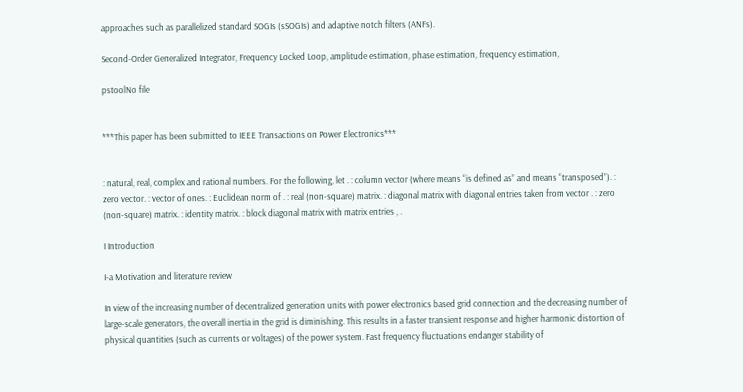approaches such as parallelized standard SOGIs (sSOGIs) and adaptive notch filters (ANFs).

Second-Order Generalized Integrator, Frequency Locked Loop, amplitude estimation, phase estimation, frequency estimation,

pstoolNo file


***This paper has been submitted to IEEE Transactions on Power Electronics***


: natural, real, complex and rational numbers. For the following, let . : column vector (where means “is defined as” and means “transposed”). : zero vector. : vector of ones. : Euclidean norm of . : real (non-square) matrix. : diagonal matrix with diagonal entries taken from vector . : zero (non-square) matrix. : identity matrix. : block diagonal matrix with matrix entries , .

I Introduction

I-a Motivation and literature review

In view of the increasing number of decentralized generation units with power electronics based grid connection and the decreasing number of large-scale generators, the overall inertia in the grid is diminishing. This results in a faster transient response and higher harmonic distortion of physical quantities (such as currents or voltages) of the power system. Fast frequency fluctuations endanger stability of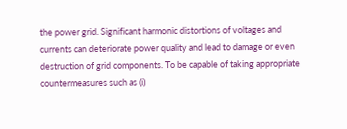the power grid. Significant harmonic distortions of voltages and currents can deteriorate power quality and lead to damage or even destruction of grid components. To be capable of taking appropriate countermeasures such as (i)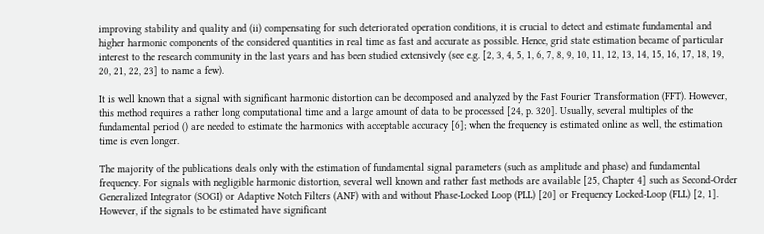improving stability and quality and (ii) compensating for such deteriorated operation conditions, it is crucial to detect and estimate fundamental and higher harmonic components of the considered quantities in real time as fast and accurate as possible. Hence, grid state estimation became of particular interest to the research community in the last years and has been studied extensively (see e.g. [2, 3, 4, 5, 1, 6, 7, 8, 9, 10, 11, 12, 13, 14, 15, 16, 17, 18, 19, 20, 21, 22, 23] to name a few).

It is well known that a signal with significant harmonic distortion can be decomposed and analyzed by the Fast Fourier Transformation (FFT). However, this method requires a rather long computational time and a large amount of data to be processed [24, p. 320]. Usually, several multiples of the fundamental period () are needed to estimate the harmonics with acceptable accuracy [6]; when the frequency is estimated online as well, the estimation time is even longer.

The majority of the publications deals only with the estimation of fundamental signal parameters (such as amplitude and phase) and fundamental frequency. For signals with negligible harmonic distortion, several well known and rather fast methods are available [25, Chapter 4] such as Second-Order Generalized Integrator (SOGI) or Adaptive Notch Filters (ANF) with and without Phase-Locked Loop (PLL) [20] or Frequency Locked-Loop (FLL) [2, 1]. However, if the signals to be estimated have significant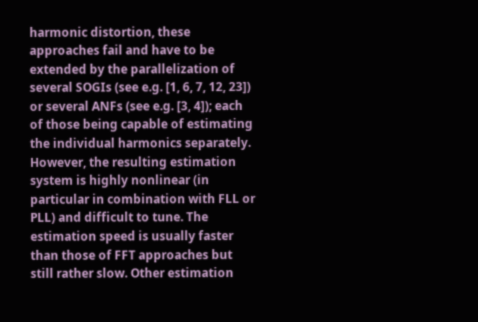harmonic distortion, these approaches fail and have to be extended by the parallelization of several SOGIs (see e.g. [1, 6, 7, 12, 23]) or several ANFs (see e.g. [3, 4]); each of those being capable of estimating the individual harmonics separately. However, the resulting estimation system is highly nonlinear (in particular in combination with FLL or PLL) and difficult to tune. The estimation speed is usually faster than those of FFT approaches but still rather slow. Other estimation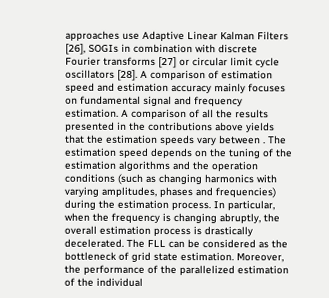approaches use Adaptive Linear Kalman Filters [26], SOGIs in combination with discrete Fourier transforms [27] or circular limit cycle oscillators [28]. A comparison of estimation speed and estimation accuracy mainly focuses on fundamental signal and frequency estimation. A comparison of all the results presented in the contributions above yields that the estimation speeds vary between . The estimation speed depends on the tuning of the estimation algorithms and the operation conditions (such as changing harmonics with varying amplitudes, phases and frequencies) during the estimation process. In particular, when the frequency is changing abruptly, the overall estimation process is drastically decelerated. The FLL can be considered as the bottleneck of grid state estimation. Moreover, the performance of the parallelized estimation of the individual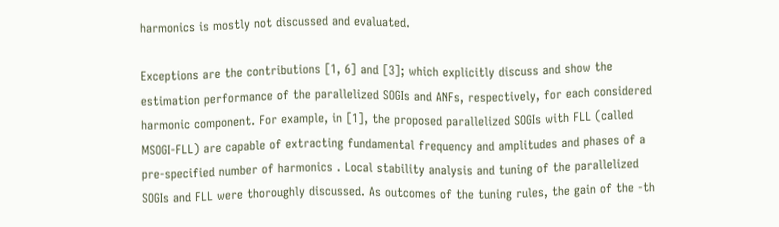harmonics is mostly not discussed and evaluated.

Exceptions are the contributions [1, 6] and [3]; which explicitly discuss and show the estimation performance of the parallelized SOGIs and ANFs, respectively, for each considered harmonic component. For example, in [1], the proposed parallelized SOGIs with FLL (called MSOGI-FLL) are capable of extracting fundamental frequency and amplitudes and phases of a pre-specified number of harmonics . Local stability analysis and tuning of the parallelized SOGIs and FLL were thoroughly discussed. As outcomes of the tuning rules, the gain of the -th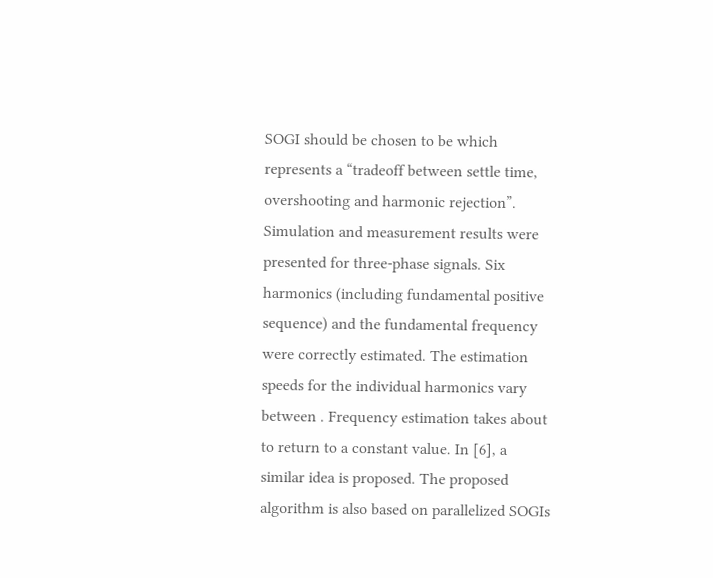SOGI should be chosen to be which represents a “tradeoff between settle time, overshooting and harmonic rejection”. Simulation and measurement results were presented for three-phase signals. Six harmonics (including fundamental positive sequence) and the fundamental frequency were correctly estimated. The estimation speeds for the individual harmonics vary between . Frequency estimation takes about to return to a constant value. In [6], a similar idea is proposed. The proposed algorithm is also based on parallelized SOGIs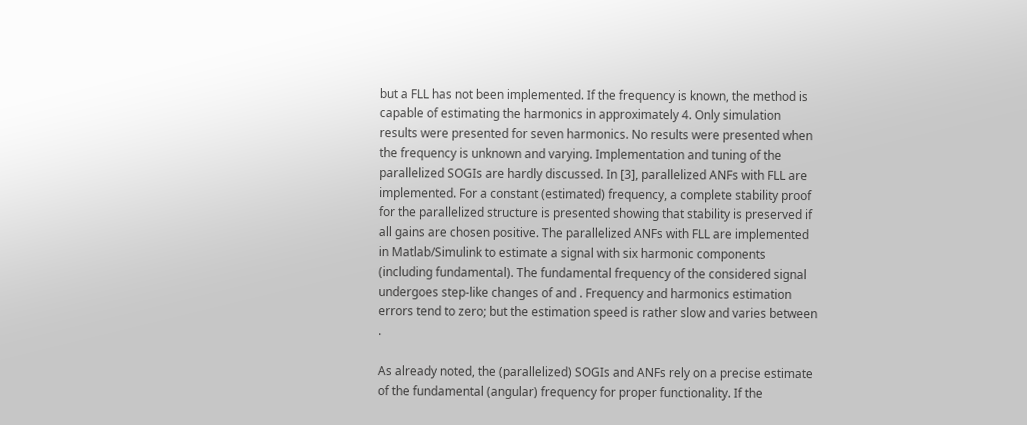but a FLL has not been implemented. If the frequency is known, the method is capable of estimating the harmonics in approximately 4. Only simulation results were presented for seven harmonics. No results were presented when the frequency is unknown and varying. Implementation and tuning of the parallelized SOGIs are hardly discussed. In [3], parallelized ANFs with FLL are implemented. For a constant (estimated) frequency, a complete stability proof for the parallelized structure is presented showing that stability is preserved if all gains are chosen positive. The parallelized ANFs with FLL are implemented in Matlab/Simulink to estimate a signal with six harmonic components (including fundamental). The fundamental frequency of the considered signal undergoes step-like changes of and . Frequency and harmonics estimation errors tend to zero; but the estimation speed is rather slow and varies between .

As already noted, the (parallelized) SOGIs and ANFs rely on a precise estimate of the fundamental (angular) frequency for proper functionality. If the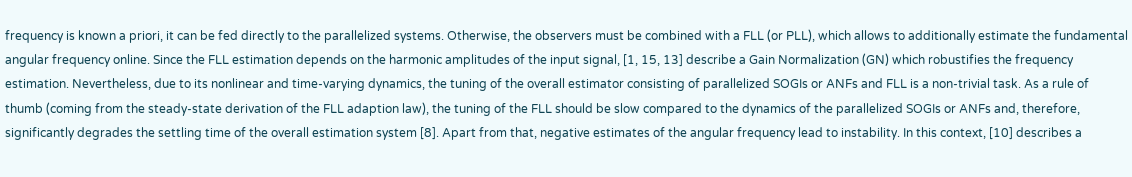frequency is known a priori, it can be fed directly to the parallelized systems. Otherwise, the observers must be combined with a FLL (or PLL), which allows to additionally estimate the fundamental angular frequency online. Since the FLL estimation depends on the harmonic amplitudes of the input signal, [1, 15, 13] describe a Gain Normalization (GN) which robustifies the frequency estimation. Nevertheless, due to its nonlinear and time-varying dynamics, the tuning of the overall estimator consisting of parallelized SOGIs or ANFs and FLL is a non-trivial task. As a rule of thumb (coming from the steady-state derivation of the FLL adaption law), the tuning of the FLL should be slow compared to the dynamics of the parallelized SOGIs or ANFs and, therefore, significantly degrades the settling time of the overall estimation system [8]. Apart from that, negative estimates of the angular frequency lead to instability. In this context, [10] describes a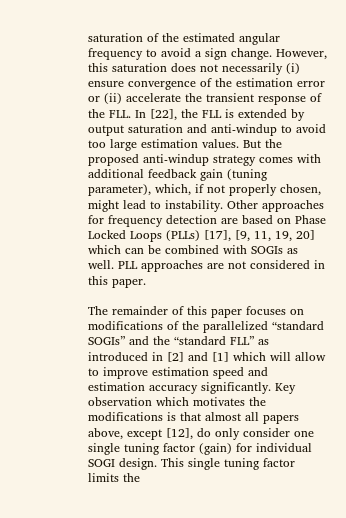saturation of the estimated angular frequency to avoid a sign change. However, this saturation does not necessarily (i) ensure convergence of the estimation error or (ii) accelerate the transient response of the FLL. In [22], the FLL is extended by output saturation and anti-windup to avoid too large estimation values. But the proposed anti-windup strategy comes with additional feedback gain (tuning parameter), which, if not properly chosen, might lead to instability. Other approaches for frequency detection are based on Phase Locked Loops (PLLs) [17], [9, 11, 19, 20] which can be combined with SOGIs as well. PLL approaches are not considered in this paper.

The remainder of this paper focuses on modifications of the parallelized “standard SOGIs” and the “standard FLL” as introduced in [2] and [1] which will allow to improve estimation speed and estimation accuracy significantly. Key observation which motivates the modifications is that almost all papers above, except [12], do only consider one single tuning factor (gain) for individual SOGI design. This single tuning factor limits the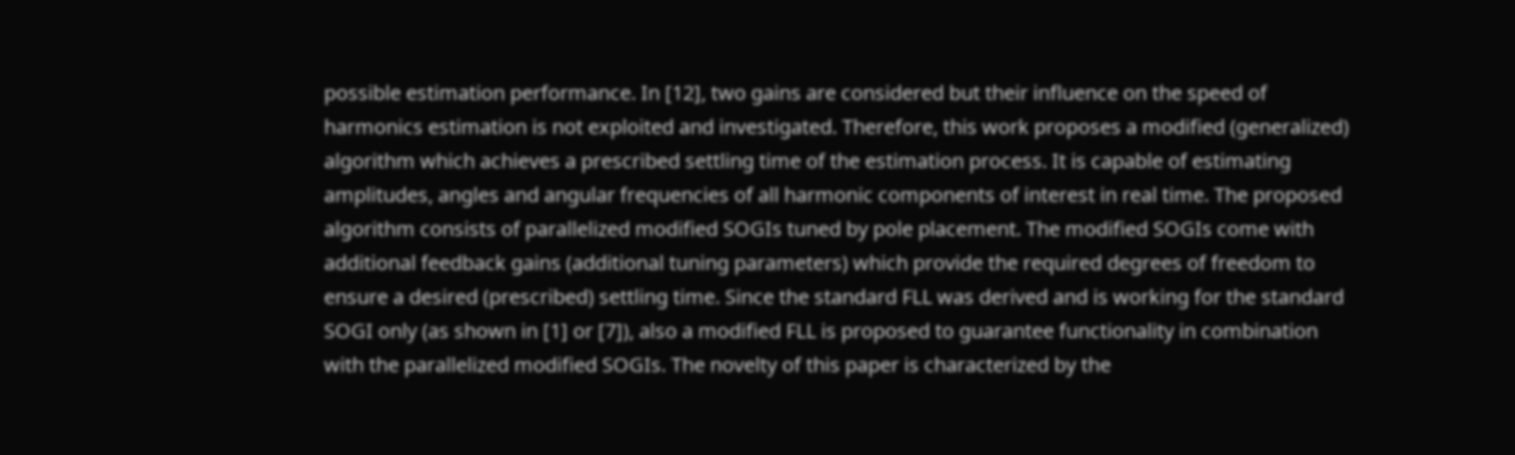possible estimation performance. In [12], two gains are considered but their influence on the speed of harmonics estimation is not exploited and investigated. Therefore, this work proposes a modified (generalized) algorithm which achieves a prescribed settling time of the estimation process. It is capable of estimating amplitudes, angles and angular frequencies of all harmonic components of interest in real time. The proposed algorithm consists of parallelized modified SOGIs tuned by pole placement. The modified SOGIs come with additional feedback gains (additional tuning parameters) which provide the required degrees of freedom to ensure a desired (prescribed) settling time. Since the standard FLL was derived and is working for the standard SOGI only (as shown in [1] or [7]), also a modified FLL is proposed to guarantee functionality in combination with the parallelized modified SOGIs. The novelty of this paper is characterized by the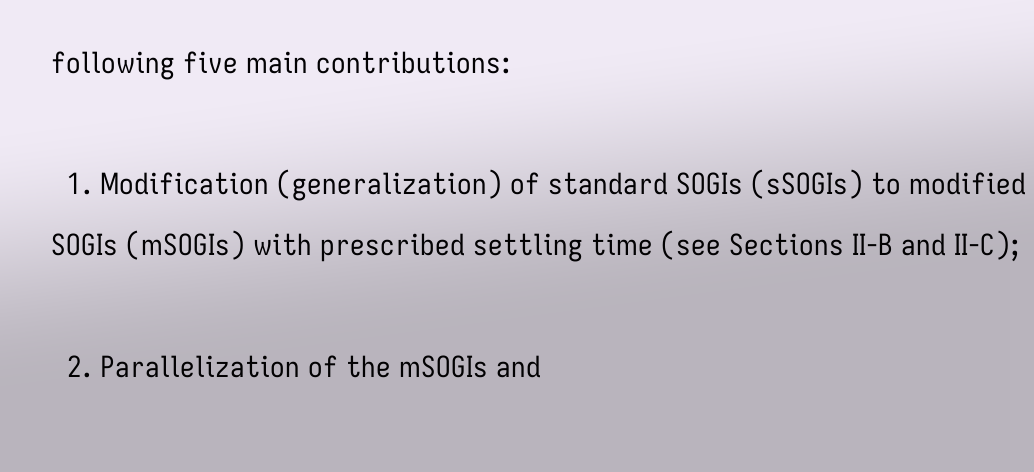following five main contributions:

  1. Modification (generalization) of standard SOGIs (sSOGIs) to modified SOGIs (mSOGIs) with prescribed settling time (see Sections II-B and II-C);

  2. Parallelization of the mSOGIs and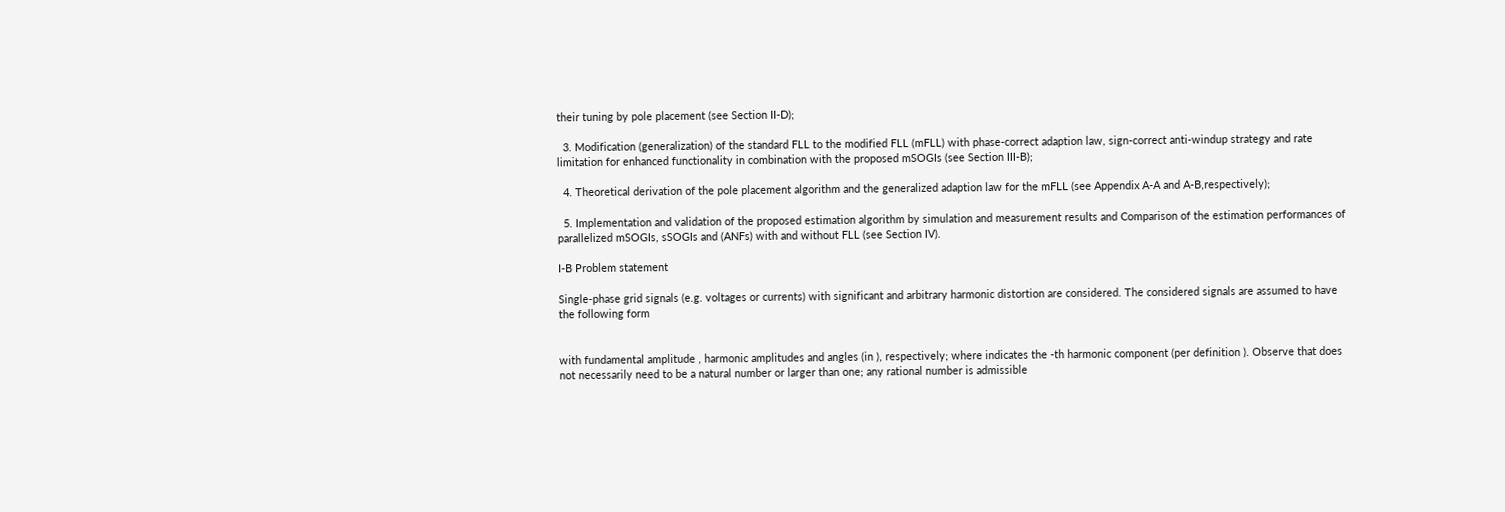their tuning by pole placement (see Section II-D);

  3. Modification (generalization) of the standard FLL to the modified FLL (mFLL) with phase-correct adaption law, sign-correct anti-windup strategy and rate limitation for enhanced functionality in combination with the proposed mSOGIs (see Section III-B);

  4. Theoretical derivation of the pole placement algorithm and the generalized adaption law for the mFLL (see Appendix A-A and A-B,respectively);

  5. Implementation and validation of the proposed estimation algorithm by simulation and measurement results and Comparison of the estimation performances of parallelized mSOGIs, sSOGIs and (ANFs) with and without FLL (see Section IV).

I-B Problem statement

Single-phase grid signals (e.g. voltages or currents) with significant and arbitrary harmonic distortion are considered. The considered signals are assumed to have the following form


with fundamental amplitude , harmonic amplitudes and angles (in ), respectively; where indicates the -th harmonic component (per definition ). Observe that does not necessarily need to be a natural number or larger than one; any rational number is admissible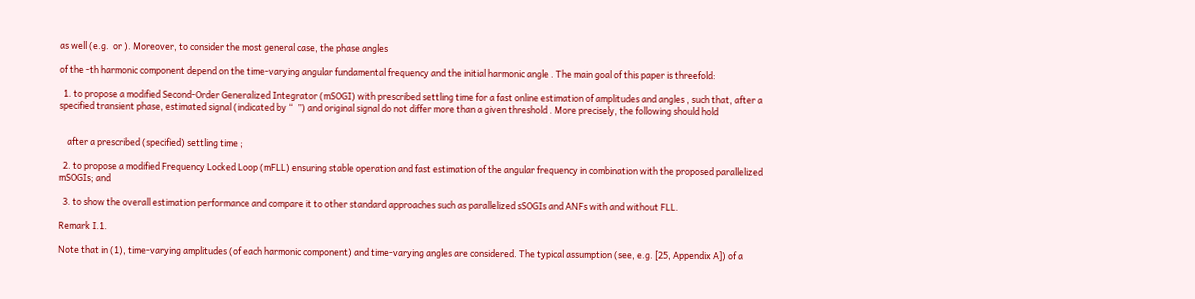as well (e.g.  or ). Moreover, to consider the most general case, the phase angles

of the -th harmonic component depend on the time-varying angular fundamental frequency and the initial harmonic angle . The main goal of this paper is threefold:

  1. to propose a modified Second-Order Generalized Integrator (mSOGI) with prescribed settling time for a fast online estimation of amplitudes and angles , such that, after a specified transient phase, estimated signal (indicated by “  ”) and original signal do not differ more than a given threshold . More precisely, the following should hold


    after a prescribed (specified) settling time ;

  2. to propose a modified Frequency Locked Loop (mFLL) ensuring stable operation and fast estimation of the angular frequency in combination with the proposed parallelized mSOGIs; and

  3. to show the overall estimation performance and compare it to other standard approaches such as parallelized sSOGIs and ANFs with and without FLL.

Remark I.1.

Note that in (1), time-varying amplitudes (of each harmonic component) and time-varying angles are considered. The typical assumption (see, e.g. [25, Appendix A]) of a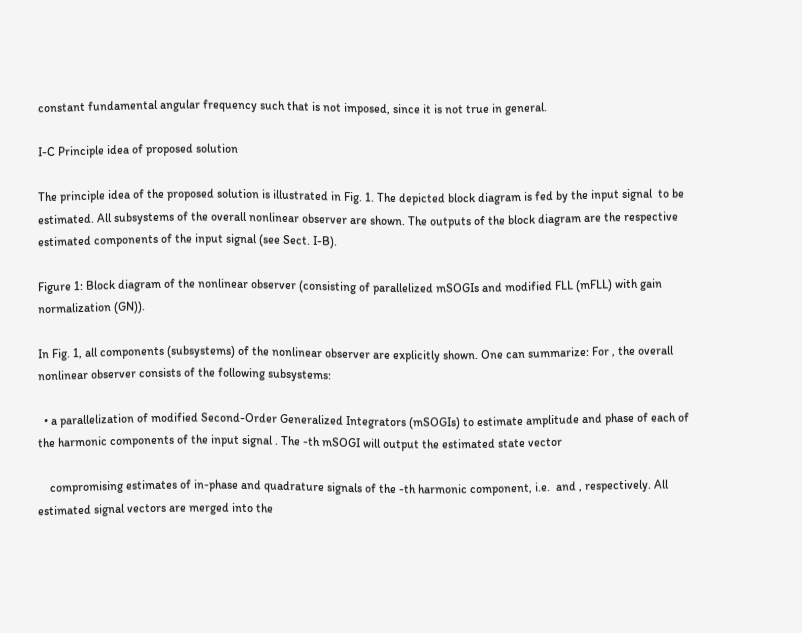constant fundamental angular frequency such that is not imposed, since it is not true in general.

I-C Principle idea of proposed solution

The principle idea of the proposed solution is illustrated in Fig. 1. The depicted block diagram is fed by the input signal  to be estimated. All subsystems of the overall nonlinear observer are shown. The outputs of the block diagram are the respective estimated components of the input signal (see Sect. I-B).

Figure 1: Block diagram of the nonlinear observer (consisting of parallelized mSOGIs and modified FLL (mFLL) with gain normalization (GN)).

In Fig. 1, all components (subsystems) of the nonlinear observer are explicitly shown. One can summarize: For , the overall nonlinear observer consists of the following subsystems:

  • a parallelization of modified Second-Order Generalized Integrators (mSOGIs) to estimate amplitude and phase of each of the harmonic components of the input signal . The -th mSOGI will output the estimated state vector

    compromising estimates of in-phase and quadrature signals of the -th harmonic component, i.e.  and , respectively. All estimated signal vectors are merged into the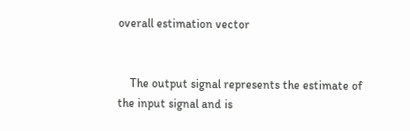overall estimation vector


    The output signal represents the estimate of the input signal and is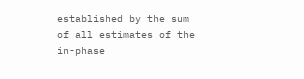established by the sum of all estimates of the in-phase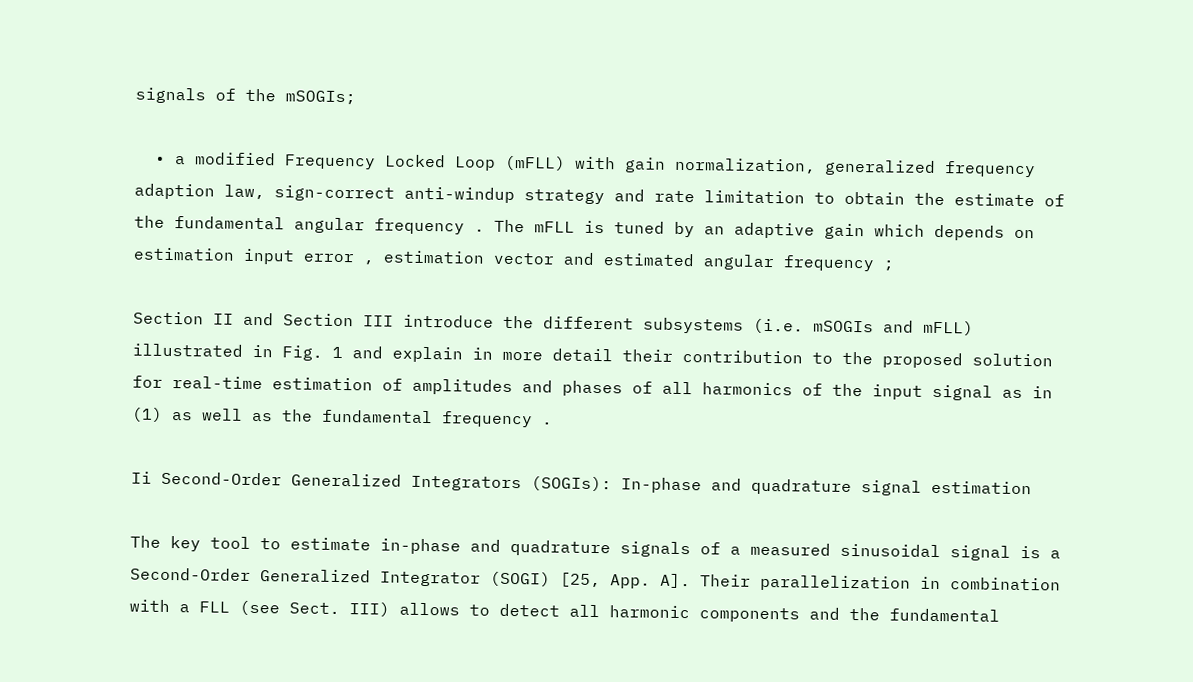signals of the mSOGIs;

  • a modified Frequency Locked Loop (mFLL) with gain normalization, generalized frequency adaption law, sign-correct anti-windup strategy and rate limitation to obtain the estimate of the fundamental angular frequency . The mFLL is tuned by an adaptive gain which depends on estimation input error , estimation vector and estimated angular frequency ;

Section II and Section III introduce the different subsystems (i.e. mSOGIs and mFLL) illustrated in Fig. 1 and explain in more detail their contribution to the proposed solution for real-time estimation of amplitudes and phases of all harmonics of the input signal as in (1) as well as the fundamental frequency .

Ii Second-Order Generalized Integrators (SOGIs): In-phase and quadrature signal estimation

The key tool to estimate in-phase and quadrature signals of a measured sinusoidal signal is a Second-Order Generalized Integrator (SOGI) [25, App. A]. Their parallelization in combination with a FLL (see Sect. III) allows to detect all harmonic components and the fundamental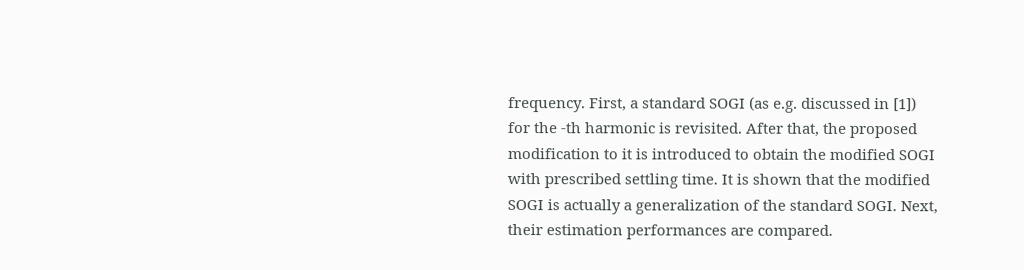frequency. First, a standard SOGI (as e.g. discussed in [1]) for the -th harmonic is revisited. After that, the proposed modification to it is introduced to obtain the modified SOGI with prescribed settling time. It is shown that the modified SOGI is actually a generalization of the standard SOGI. Next, their estimation performances are compared.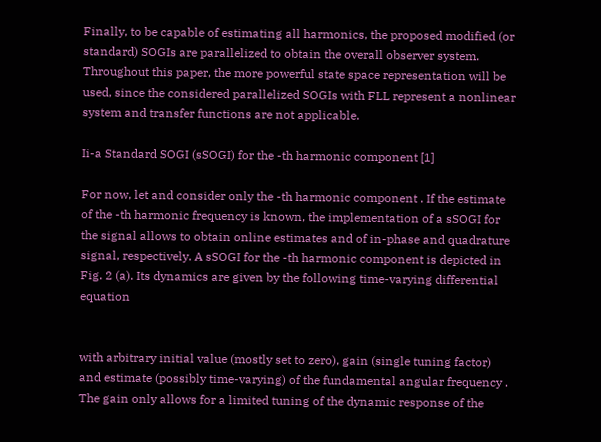Finally, to be capable of estimating all harmonics, the proposed modified (or standard) SOGIs are parallelized to obtain the overall observer system. Throughout this paper, the more powerful state space representation will be used, since the considered parallelized SOGIs with FLL represent a nonlinear system and transfer functions are not applicable.

Ii-a Standard SOGI (sSOGI) for the -th harmonic component [1]

For now, let and consider only the -th harmonic component . If the estimate of the -th harmonic frequency is known, the implementation of a sSOGI for the signal allows to obtain online estimates and of in-phase and quadrature signal, respectively. A sSOGI for the -th harmonic component is depicted in Fig. 2 (a). Its dynamics are given by the following time-varying differential equation


with arbitrary initial value (mostly set to zero), gain (single tuning factor) and estimate (possibly time-varying) of the fundamental angular frequency . The gain only allows for a limited tuning of the dynamic response of the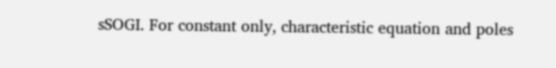sSOGI. For constant only, characteristic equation and poles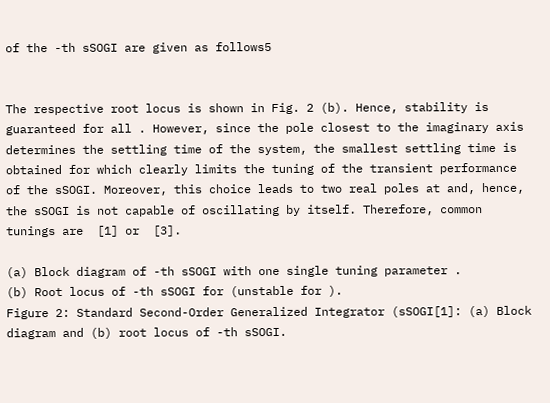of the -th sSOGI are given as follows5


The respective root locus is shown in Fig. 2 (b). Hence, stability is guaranteed for all . However, since the pole closest to the imaginary axis determines the settling time of the system, the smallest settling time is obtained for which clearly limits the tuning of the transient performance of the sSOGI. Moreover, this choice leads to two real poles at and, hence, the sSOGI is not capable of oscillating by itself. Therefore, common tunings are  [1] or  [3].

(a) Block diagram of -th sSOGI with one single tuning parameter .
(b) Root locus of -th sSOGI for (unstable for ).
Figure 2: Standard Second-Order Generalized Integrator (sSOGI[1]: (a) Block diagram and (b) root locus of -th sSOGI.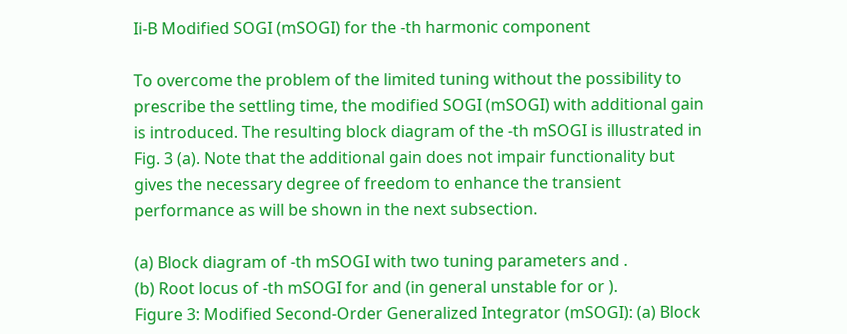Ii-B Modified SOGI (mSOGI) for the -th harmonic component

To overcome the problem of the limited tuning without the possibility to prescribe the settling time, the modified SOGI (mSOGI) with additional gain is introduced. The resulting block diagram of the -th mSOGI is illustrated in Fig. 3 (a). Note that the additional gain does not impair functionality but gives the necessary degree of freedom to enhance the transient performance as will be shown in the next subsection.

(a) Block diagram of -th mSOGI with two tuning parameters and .
(b) Root locus of -th mSOGI for and (in general unstable for or ).
Figure 3: Modified Second-Order Generalized Integrator (mSOGI): (a) Block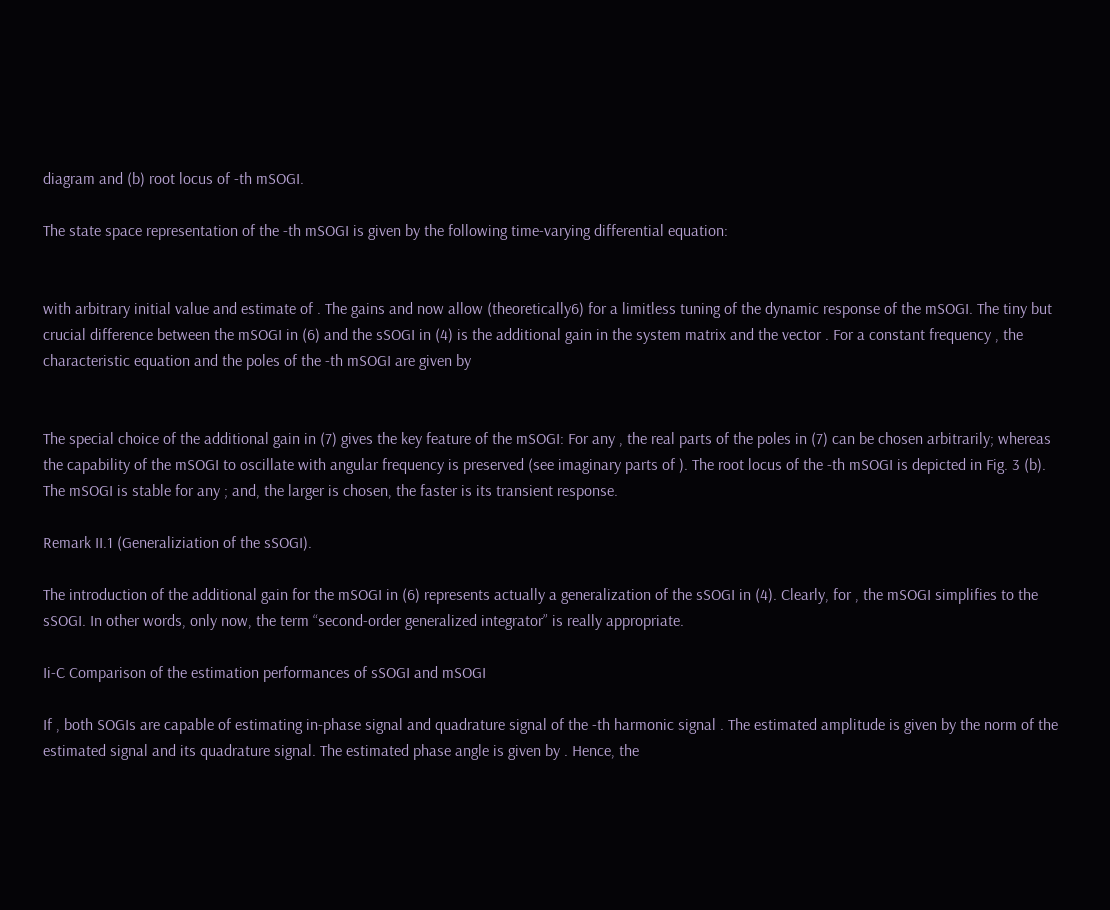diagram and (b) root locus of -th mSOGI.

The state space representation of the -th mSOGI is given by the following time-varying differential equation:


with arbitrary initial value and estimate of . The gains and now allow (theoretically6) for a limitless tuning of the dynamic response of the mSOGI. The tiny but crucial difference between the mSOGI in (6) and the sSOGI in (4) is the additional gain in the system matrix and the vector . For a constant frequency , the characteristic equation and the poles of the -th mSOGI are given by


The special choice of the additional gain in (7) gives the key feature of the mSOGI: For any , the real parts of the poles in (7) can be chosen arbitrarily; whereas the capability of the mSOGI to oscillate with angular frequency is preserved (see imaginary parts of ). The root locus of the -th mSOGI is depicted in Fig. 3 (b). The mSOGI is stable for any ; and, the larger is chosen, the faster is its transient response.

Remark II.1 (Generaliziation of the sSOGI).

The introduction of the additional gain for the mSOGI in (6) represents actually a generalization of the sSOGI in (4). Clearly, for , the mSOGI simplifies to the sSOGI. In other words, only now, the term “second-order generalized integrator” is really appropriate.

Ii-C Comparison of the estimation performances of sSOGI and mSOGI

If , both SOGIs are capable of estimating in-phase signal and quadrature signal of the -th harmonic signal . The estimated amplitude is given by the norm of the estimated signal and its quadrature signal. The estimated phase angle is given by . Hence, the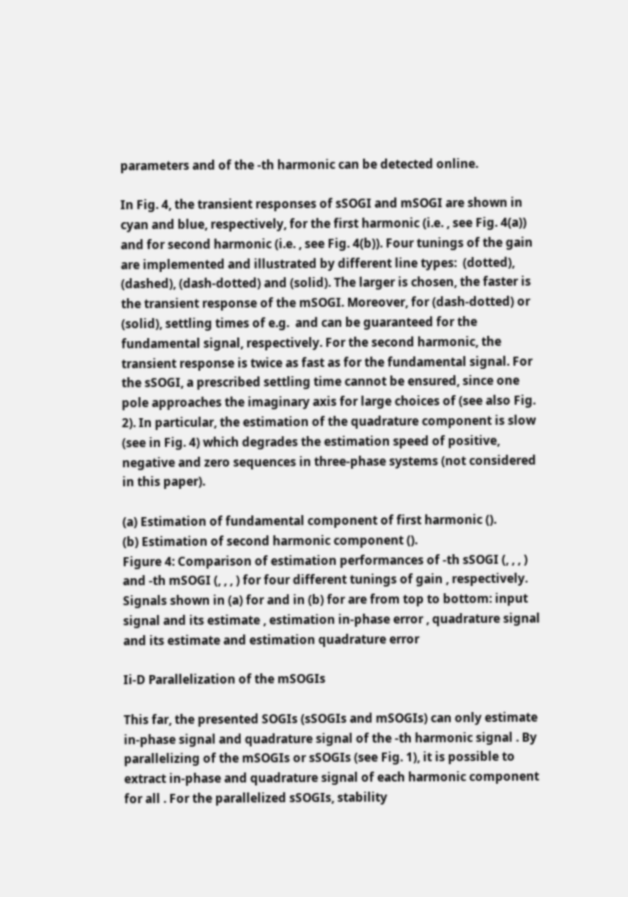parameters and of the -th harmonic can be detected online.

In Fig. 4, the transient responses of sSOGI and mSOGI are shown in cyan and blue, respectively, for the first harmonic (i.e. , see Fig. 4(a)) and for second harmonic (i.e. , see Fig. 4(b)). Four tunings of the gain are implemented and illustrated by different line types:  (dotted), (dashed), (dash-dotted) and (solid). The larger is chosen, the faster is the transient response of the mSOGI. Moreover, for (dash-dotted) or (solid), settling times of e.g.  and can be guaranteed for the fundamental signal, respectively. For the second harmonic, the transient response is twice as fast as for the fundamental signal. For the sSOGI, a prescribed settling time cannot be ensured, since one pole approaches the imaginary axis for large choices of (see also Fig. 2). In particular, the estimation of the quadrature component is slow (see in Fig. 4) which degrades the estimation speed of positive, negative and zero sequences in three-phase systems (not considered in this paper).

(a) Estimation of fundamental component of first harmonic ().
(b) Estimation of second harmonic component ().
Figure 4: Comparison of estimation performances of -th sSOGI (, , , ) and -th mSOGI (, , , ) for four different tunings of gain , respectively. Signals shown in (a) for and in (b) for are from top to bottom: input signal and its estimate , estimation in-phase error , quadrature signal and its estimate and estimation quadrature error

Ii-D Parallelization of the mSOGIs

This far, the presented SOGIs (sSOGIs and mSOGIs) can only estimate in-phase signal and quadrature signal of the -th harmonic signal . By parallelizing of the mSOGIs or sSOGIs (see Fig. 1), it is possible to extract in-phase and quadrature signal of each harmonic component for all . For the parallelized sSOGIs, stability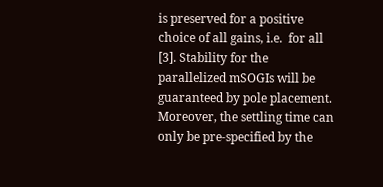is preserved for a positive choice of all gains, i.e.  for all  [3]. Stability for the parallelized mSOGIs will be guaranteed by pole placement. Moreover, the settling time can only be pre-specified by the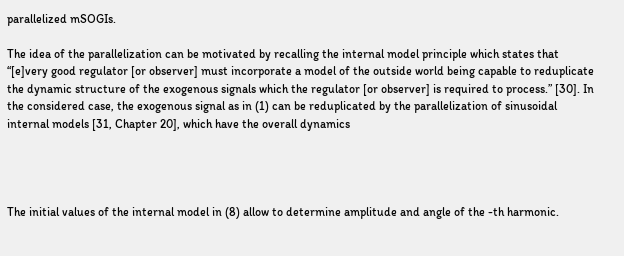parallelized mSOGIs.

The idea of the parallelization can be motivated by recalling the internal model principle which states that “[e]very good regulator [or observer] must incorporate a model of the outside world being capable to reduplicate the dynamic structure of the exogenous signals which the regulator [or observer] is required to process.” [30]. In the considered case, the exogenous signal as in (1) can be reduplicated by the parallelization of sinusoidal internal models [31, Chapter 20], which have the overall dynamics




The initial values of the internal model in (8) allow to determine amplitude and angle of the -th harmonic.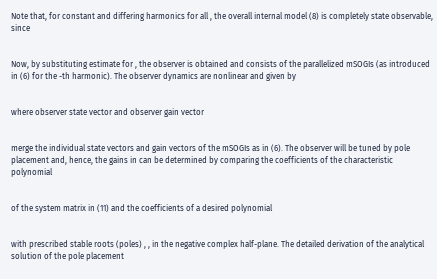Note that, for constant and differing harmonics for all , the overall internal model (8) is completely state observable, since


Now, by substituting estimate for , the observer is obtained and consists of the parallelized mSOGIs (as introduced in (6) for the -th harmonic). The observer dynamics are nonlinear and given by


where observer state vector and observer gain vector


merge the individual state vectors and gain vectors of the mSOGIs as in (6). The observer will be tuned by pole placement and, hence, the gains in can be determined by comparing the coefficients of the characteristic polynomial


of the system matrix in (11) and the coefficients of a desired polynomial


with prescribed stable roots (poles) , , in the negative complex half-plane. The detailed derivation of the analytical solution of the pole placement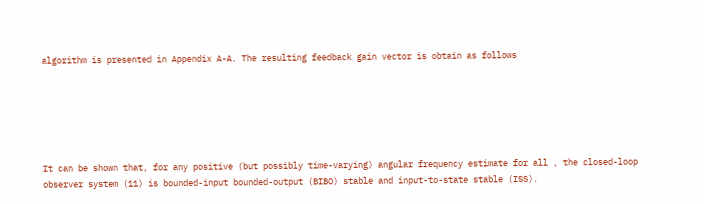algorithm is presented in Appendix A-A. The resulting feedback gain vector is obtain as follows






It can be shown that, for any positive (but possibly time-varying) angular frequency estimate for all , the closed-loop observer system (11) is bounded-input bounded-output (BIBO) stable and input-to-state stable (ISS).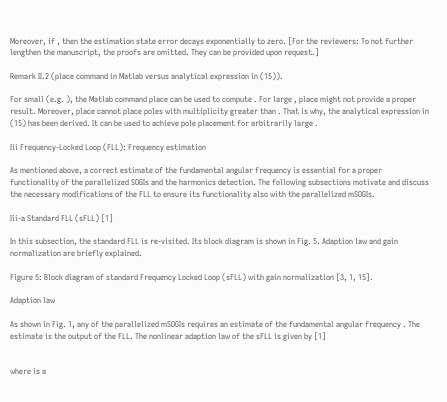Moreover, if , then the estimation state error decays exponentially to zero. [For the reviewers: To not further lengthen the manuscript, the proofs are omitted. They can be provided upon request.]

Remark II.2 (place command in Matlab versus analytical expression in (15)).

For small (e.g. ), the Matlab command place can be used to compute . For large , place might not provide a proper result. Moreover, place cannot place poles with multiplicity greater than . That is why, the analytical expression in (15) has been derived. It can be used to achieve pole placement for arbitrarily large .

Iii Frequency-Locked Loop (FLL): Frequency estimation

As mentioned above, a correct estimate of the fundamental angular frequency is essential for a proper functionality of the parallelized SOGIs and the harmonics detection. The following subsections motivate and discuss the necessary modifications of the FLL to ensure its functionality also with the parallelized mSOGIs.

Iii-a Standard FLL (sFLL) [1]

In this subsection, the standard FLL is re-visited. Its block diagram is shown in Fig. 5. Adaption law and gain normalization are briefly explained.

Figure 5: Block diagram of standard Frequency Locked Loop (sFLL) with gain normalization [3, 1, 15].

Adaption law

As shown in Fig. 1, any of the parallelized mSOGIs requires an estimate of the fundamental angular frequency . The estimate is the output of the FLL. The nonlinear adaption law of the sFLL is given by [1]


where is a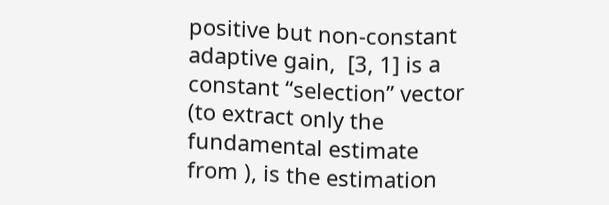positive but non-constant adaptive gain,  [3, 1] is a constant “selection” vector (to extract only the fundamental estimate from ), is the estimation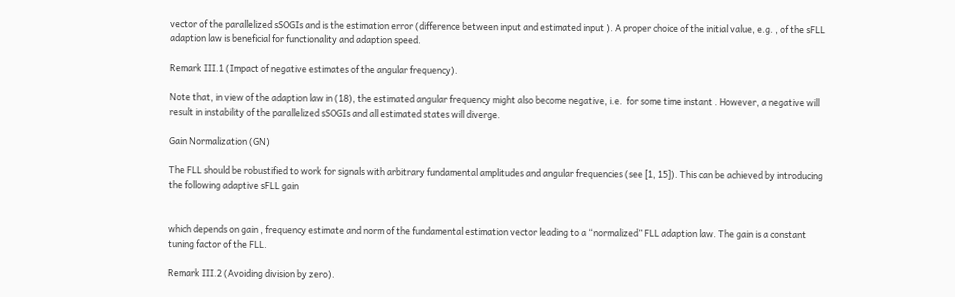vector of the parallelized sSOGIs and is the estimation error (difference between input and estimated input ). A proper choice of the initial value, e.g. , of the sFLL adaption law is beneficial for functionality and adaption speed.

Remark III.1 (Impact of negative estimates of the angular frequency).

Note that, in view of the adaption law in (18), the estimated angular frequency might also become negative, i.e.  for some time instant . However, a negative will result in instability of the parallelized sSOGIs and all estimated states will diverge.

Gain Normalization (GN)

The FLL should be robustified to work for signals with arbitrary fundamental amplitudes and angular frequencies (see [1, 15]). This can be achieved by introducing the following adaptive sFLL gain


which depends on gain , frequency estimate and norm of the fundamental estimation vector leading to a “normalized” FLL adaption law. The gain is a constant tuning factor of the FLL.

Remark III.2 (Avoiding division by zero).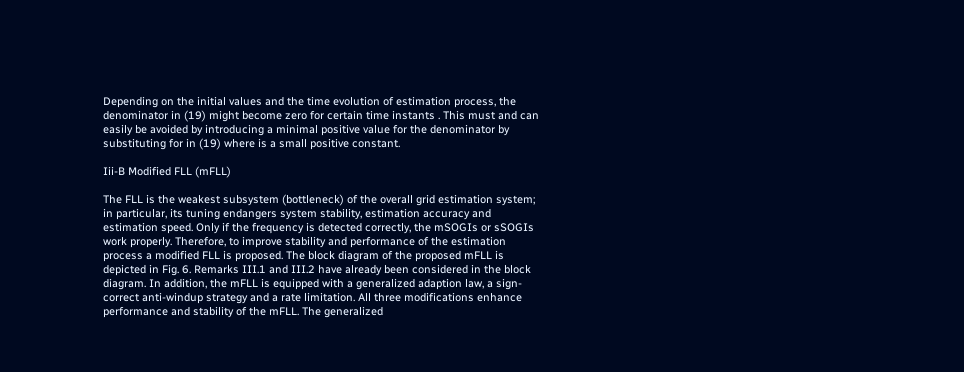Depending on the initial values and the time evolution of estimation process, the denominator in (19) might become zero for certain time instants . This must and can easily be avoided by introducing a minimal positive value for the denominator by substituting for in (19) where is a small positive constant.

Iii-B Modified FLL (mFLL)

The FLL is the weakest subsystem (bottleneck) of the overall grid estimation system; in particular, its tuning endangers system stability, estimation accuracy and estimation speed. Only if the frequency is detected correctly, the mSOGIs or sSOGIs work properly. Therefore, to improve stability and performance of the estimation process a modified FLL is proposed. The block diagram of the proposed mFLL is depicted in Fig. 6. Remarks III.1 and III.2 have already been considered in the block diagram. In addition, the mFLL is equipped with a generalized adaption law, a sign-correct anti-windup strategy and a rate limitation. All three modifications enhance performance and stability of the mFLL. The generalized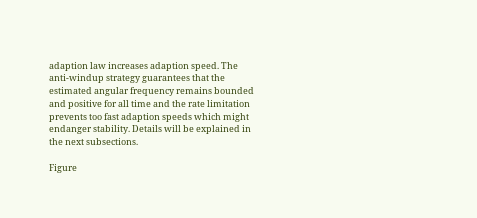adaption law increases adaption speed. The anti-windup strategy guarantees that the estimated angular frequency remains bounded and positive for all time and the rate limitation prevents too fast adaption speeds which might endanger stability. Details will be explained in the next subsections.

Figure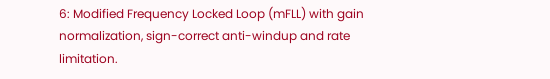6: Modified Frequency Locked Loop (mFLL) with gain normalization, sign-correct anti-windup and rate limitation.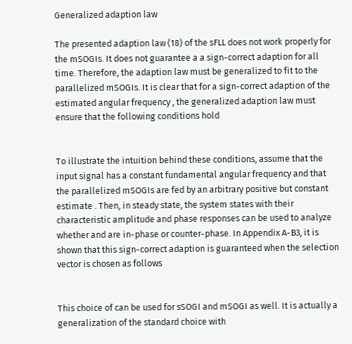Generalized adaption law

The presented adaption law (18) of the sFLL does not work properly for the mSOGIs. It does not guarantee a a sign-correct adaption for all time. Therefore, the adaption law must be generalized to fit to the parallelized mSOGIs. It is clear that for a sign-correct adaption of the estimated angular frequency , the generalized adaption law must ensure that the following conditions hold


To illustrate the intuition behind these conditions, assume that the input signal has a constant fundamental angular frequency and that the parallelized mSOGIs are fed by an arbitrary positive but constant estimate . Then, in steady state, the system states with their characteristic amplitude and phase responses can be used to analyze whether and are in-phase or counter-phase. In Appendix A-B3, it is shown that this sign-correct adaption is guaranteed when the selection vector is chosen as follows


This choice of can be used for sSOGI and mSOGI as well. It is actually a generalization of the standard choice with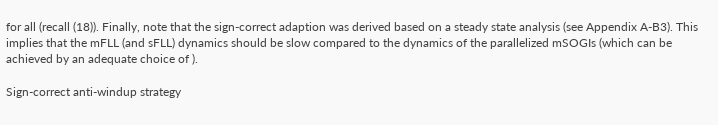for all (recall (18)). Finally, note that the sign-correct adaption was derived based on a steady state analysis (see Appendix A-B3). This implies that the mFLL (and sFLL) dynamics should be slow compared to the dynamics of the parallelized mSOGIs (which can be achieved by an adequate choice of ).

Sign-correct anti-windup strategy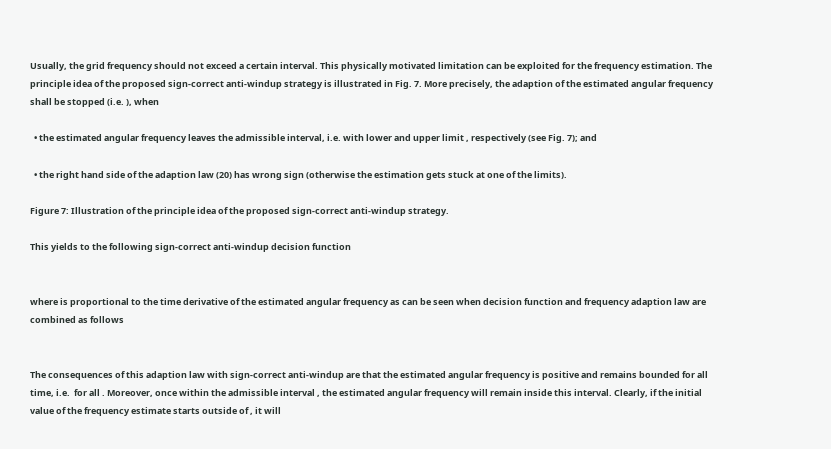Usually, the grid frequency should not exceed a certain interval. This physically motivated limitation can be exploited for the frequency estimation. The principle idea of the proposed sign-correct anti-windup strategy is illustrated in Fig. 7. More precisely, the adaption of the estimated angular frequency shall be stopped (i.e. ), when

  • the estimated angular frequency leaves the admissible interval, i.e. with lower and upper limit , respectively (see Fig. 7); and

  • the right hand side of the adaption law (20) has wrong sign (otherwise the estimation gets stuck at one of the limits).

Figure 7: Illustration of the principle idea of the proposed sign-correct anti-windup strategy.

This yields to the following sign-correct anti-windup decision function


where is proportional to the time derivative of the estimated angular frequency as can be seen when decision function and frequency adaption law are combined as follows


The consequences of this adaption law with sign-correct anti-windup are that the estimated angular frequency is positive and remains bounded for all time, i.e.  for all . Moreover, once within the admissible interval , the estimated angular frequency will remain inside this interval. Clearly, if the initial value of the frequency estimate starts outside of , it will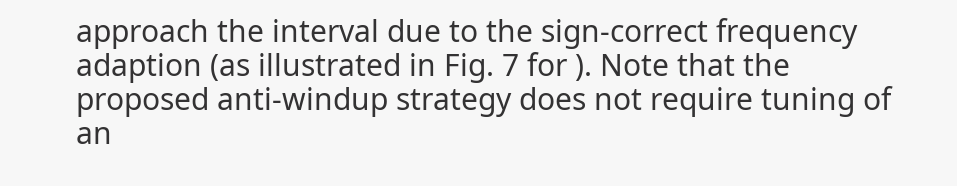approach the interval due to the sign-correct frequency adaption (as illustrated in Fig. 7 for ). Note that the proposed anti-windup strategy does not require tuning of an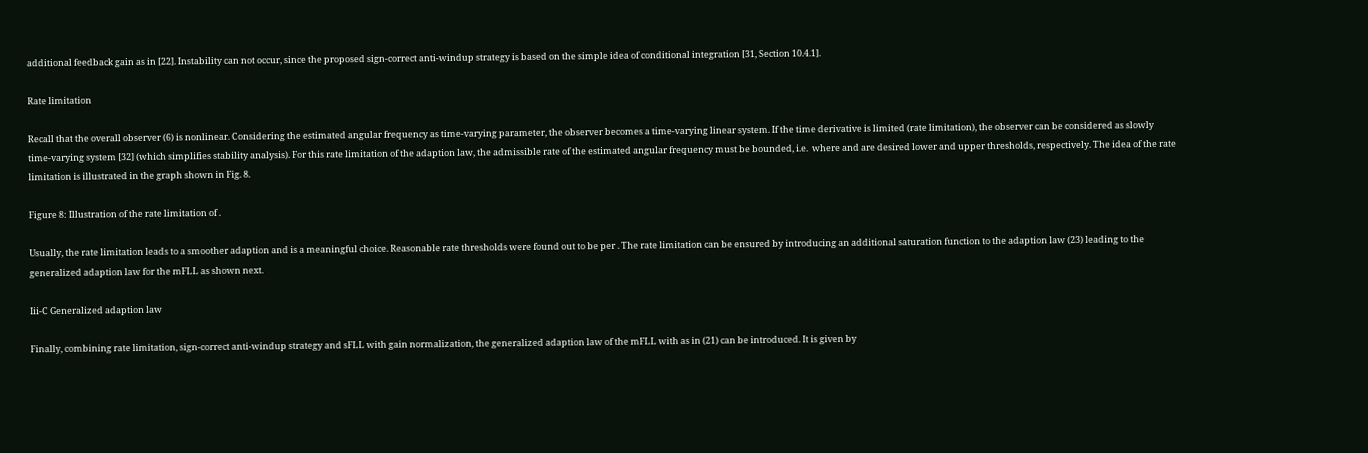additional feedback gain as in [22]. Instability can not occur, since the proposed sign-correct anti-windup strategy is based on the simple idea of conditional integration [31, Section 10.4.1].

Rate limitation

Recall that the overall observer (6) is nonlinear. Considering the estimated angular frequency as time-varying parameter, the observer becomes a time-varying linear system. If the time derivative is limited (rate limitation), the observer can be considered as slowly time-varying system [32] (which simplifies stability analysis). For this rate limitation of the adaption law, the admissible rate of the estimated angular frequency must be bounded, i.e.  where and are desired lower and upper thresholds, respectively. The idea of the rate limitation is illustrated in the graph shown in Fig. 8.

Figure 8: Illustration of the rate limitation of .

Usually, the rate limitation leads to a smoother adaption and is a meaningful choice. Reasonable rate thresholds were found out to be per . The rate limitation can be ensured by introducing an additional saturation function to the adaption law (23) leading to the generalized adaption law for the mFLL as shown next.

Iii-C Generalized adaption law

Finally, combining rate limitation, sign-correct anti-windup strategy and sFLL with gain normalization, the generalized adaption law of the mFLL with as in (21) can be introduced. It is given by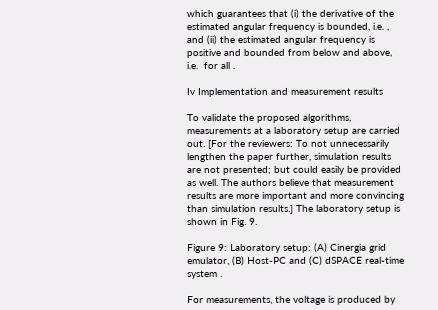which guarantees that (i) the derivative of the estimated angular frequency is bounded, i.e. , and (ii) the estimated angular frequency is positive and bounded from below and above, i.e.  for all .

Iv Implementation and measurement results

To validate the proposed algorithms, measurements at a laboratory setup are carried out. [For the reviewers: To not unnecessarily lengthen the paper further, simulation results are not presented; but could easily be provided as well. The authors believe that measurement results are more important and more convincing than simulation results.] The laboratory setup is shown in Fig. 9.

Figure 9: Laboratory setup: (A) Cinergia grid emulator, (B) Host-PC and (C) dSPACE real-time system .

For measurements, the voltage is produced by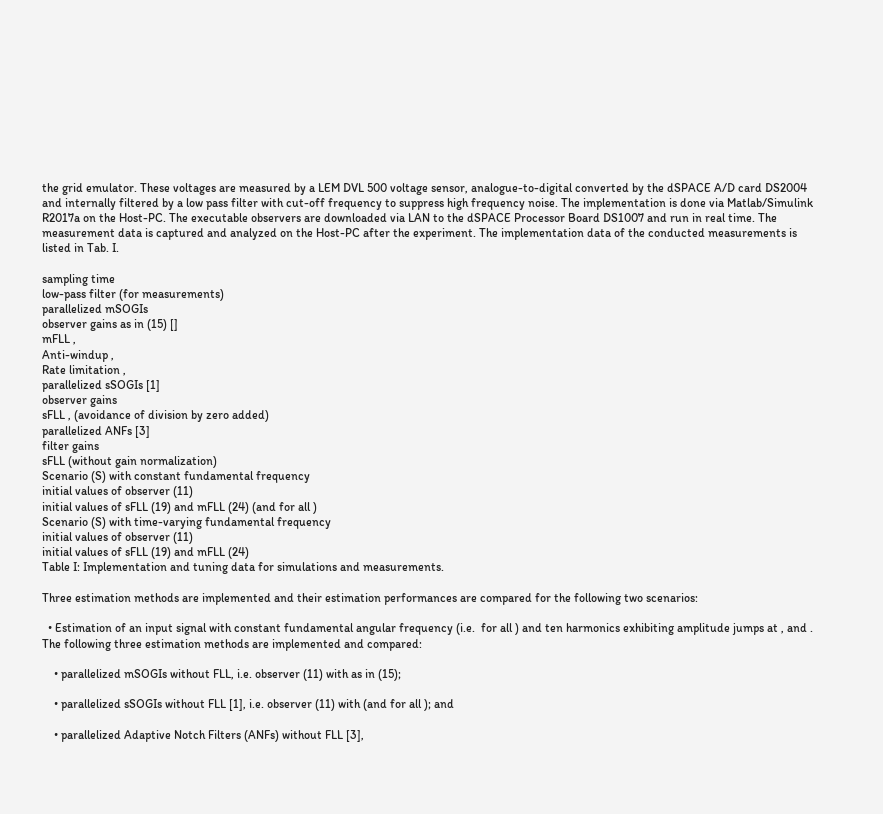the grid emulator. These voltages are measured by a LEM DVL 500 voltage sensor, analogue-to-digital converted by the dSPACE A/D card DS2004 and internally filtered by a low pass filter with cut-off frequency to suppress high frequency noise. The implementation is done via Matlab/Simulink R2017a on the Host-PC. The executable observers are downloaded via LAN to the dSPACE Processor Board DS1007 and run in real time. The measurement data is captured and analyzed on the Host-PC after the experiment. The implementation data of the conducted measurements is listed in Tab. I.

sampling time
low-pass filter (for measurements)
parallelized mSOGIs
observer gains as in (15) []
mFLL ,
Anti-windup ,
Rate limitation ,
parallelized sSOGIs [1]
observer gains
sFLL , (avoidance of division by zero added)
parallelized ANFs [3]
filter gains
sFLL (without gain normalization)
Scenario (S) with constant fundamental frequency
initial values of observer (11)
initial values of sFLL (19) and mFLL (24) (and for all )
Scenario (S) with time-varying fundamental frequency
initial values of observer (11)
initial values of sFLL (19) and mFLL (24)
Table I: Implementation and tuning data for simulations and measurements.

Three estimation methods are implemented and their estimation performances are compared for the following two scenarios:

  • Estimation of an input signal with constant fundamental angular frequency (i.e.  for all ) and ten harmonics exhibiting amplitude jumps at , and . The following three estimation methods are implemented and compared:

    • parallelized mSOGIs without FLL, i.e. observer (11) with as in (15);

    • parallelized sSOGIs without FLL [1], i.e. observer (11) with (and for all ); and

    • parallelized Adaptive Notch Filters (ANFs) without FLL [3],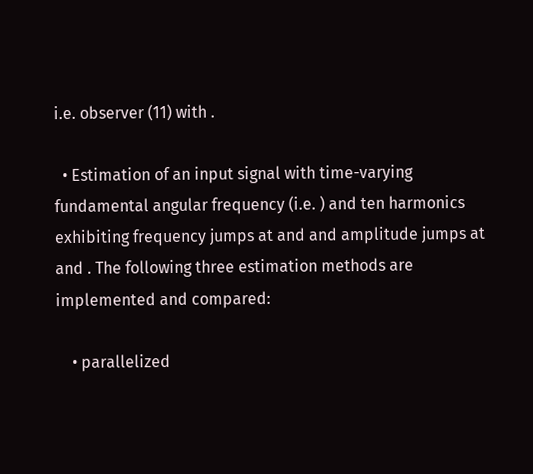i.e. observer (11) with .

  • Estimation of an input signal with time-varying fundamental angular frequency (i.e. ) and ten harmonics exhibiting frequency jumps at and and amplitude jumps at and . The following three estimation methods are implemented and compared:

    • parallelized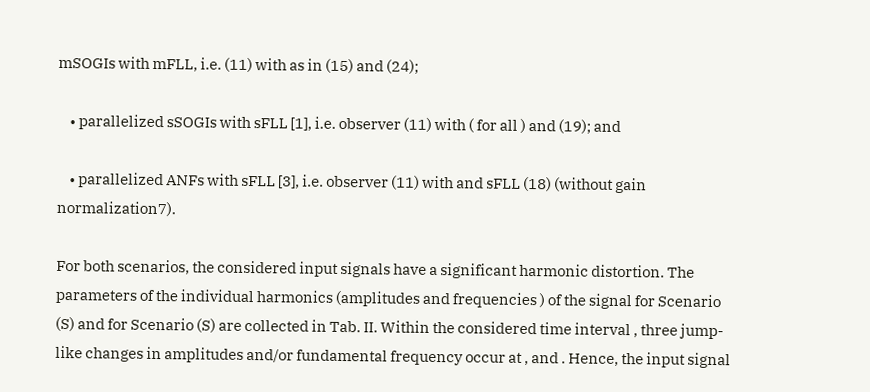mSOGIs with mFLL, i.e. (11) with as in (15) and (24);

    • parallelized sSOGIs with sFLL [1], i.e. observer (11) with ( for all ) and (19); and

    • parallelized ANFs with sFLL [3], i.e. observer (11) with and sFLL (18) (without gain normalization7).

For both scenarios, the considered input signals have a significant harmonic distortion. The parameters of the individual harmonics (amplitudes and frequencies ) of the signal for Scenario (S) and for Scenario (S) are collected in Tab. II. Within the considered time interval , three jump-like changes in amplitudes and/or fundamental frequency occur at , and . Hence, the input signal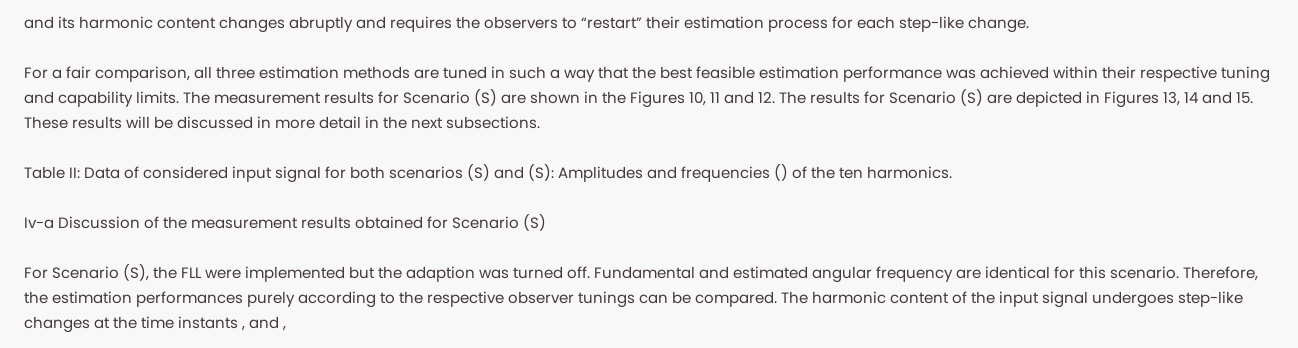and its harmonic content changes abruptly and requires the observers to “restart” their estimation process for each step-like change.

For a fair comparison, all three estimation methods are tuned in such a way that the best feasible estimation performance was achieved within their respective tuning and capability limits. The measurement results for Scenario (S) are shown in the Figures 10, 11 and 12. The results for Scenario (S) are depicted in Figures 13, 14 and 15. These results will be discussed in more detail in the next subsections.

Table II: Data of considered input signal for both scenarios (S) and (S): Amplitudes and frequencies () of the ten harmonics.

Iv-a Discussion of the measurement results obtained for Scenario (S)

For Scenario (S), the FLL were implemented but the adaption was turned off. Fundamental and estimated angular frequency are identical for this scenario. Therefore, the estimation performances purely according to the respective observer tunings can be compared. The harmonic content of the input signal undergoes step-like changes at the time instants , and ,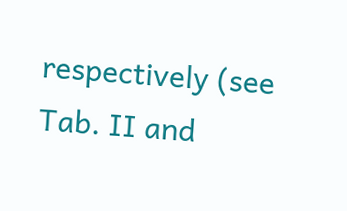respectively (see Tab. II and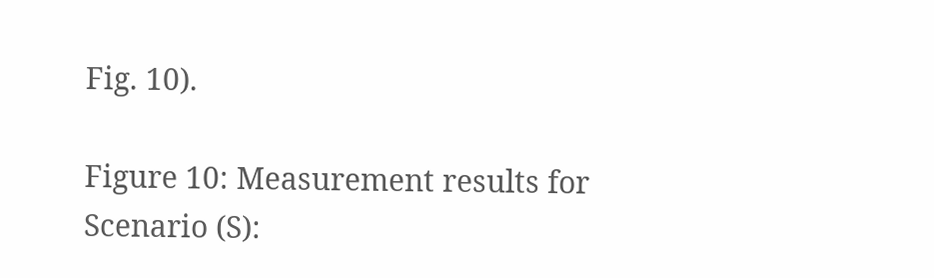Fig. 10).

Figure 10: Measurement results for Scenario (S):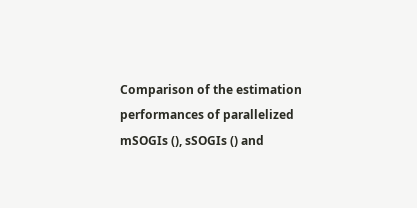Comparison of the estimation performances of parallelized mSOGIs (), sSOGIs () and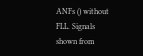ANFs () without FLL. Signals shown from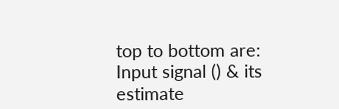top to bottom are: Input signal () & its estimate